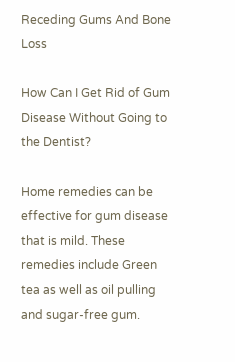Receding Gums And Bone Loss

How Can I Get Rid of Gum Disease Without Going to the Dentist?

Home remedies can be effective for gum disease that is mild. These remedies include Green tea as well as oil pulling and sugar-free gum.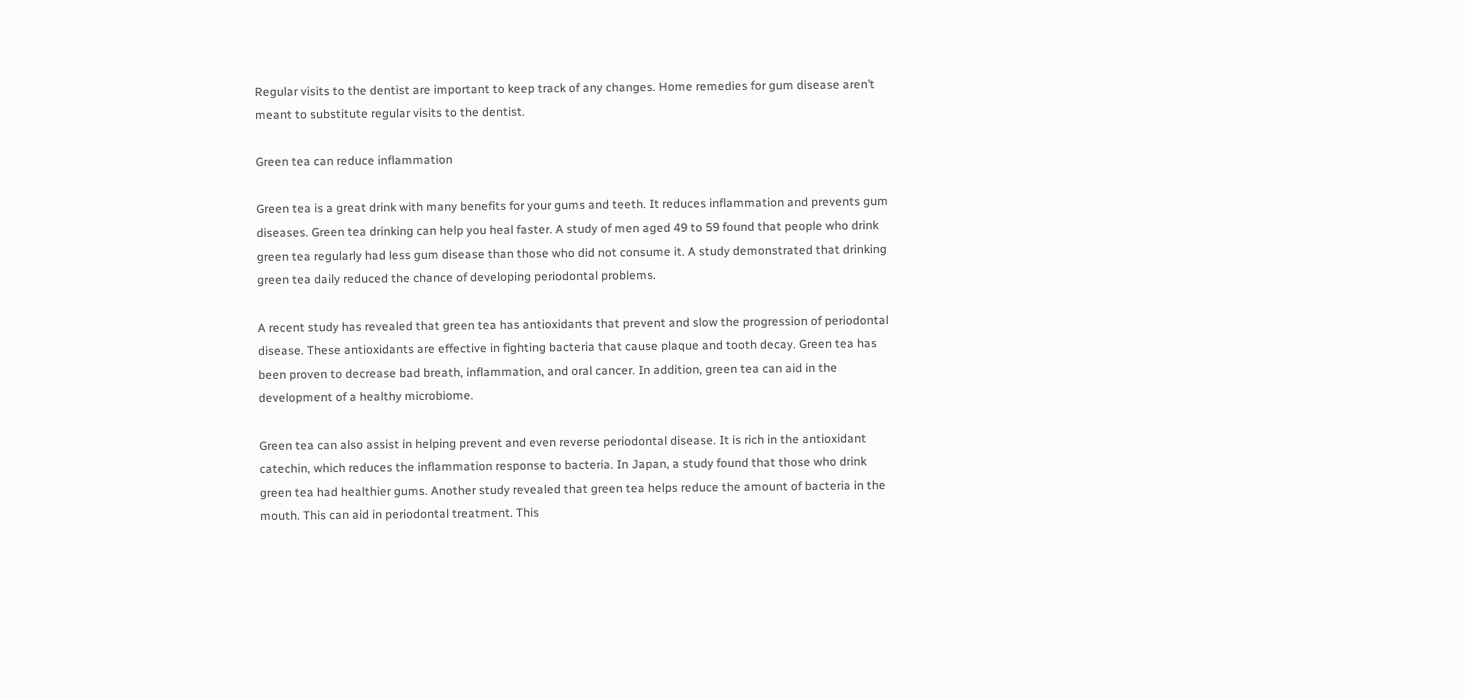Regular visits to the dentist are important to keep track of any changes. Home remedies for gum disease aren’t meant to substitute regular visits to the dentist.

Green tea can reduce inflammation

Green tea is a great drink with many benefits for your gums and teeth. It reduces inflammation and prevents gum diseases. Green tea drinking can help you heal faster. A study of men aged 49 to 59 found that people who drink green tea regularly had less gum disease than those who did not consume it. A study demonstrated that drinking green tea daily reduced the chance of developing periodontal problems.

A recent study has revealed that green tea has antioxidants that prevent and slow the progression of periodontal disease. These antioxidants are effective in fighting bacteria that cause plaque and tooth decay. Green tea has been proven to decrease bad breath, inflammation, and oral cancer. In addition, green tea can aid in the development of a healthy microbiome.

Green tea can also assist in helping prevent and even reverse periodontal disease. It is rich in the antioxidant catechin, which reduces the inflammation response to bacteria. In Japan, a study found that those who drink green tea had healthier gums. Another study revealed that green tea helps reduce the amount of bacteria in the mouth. This can aid in periodontal treatment. This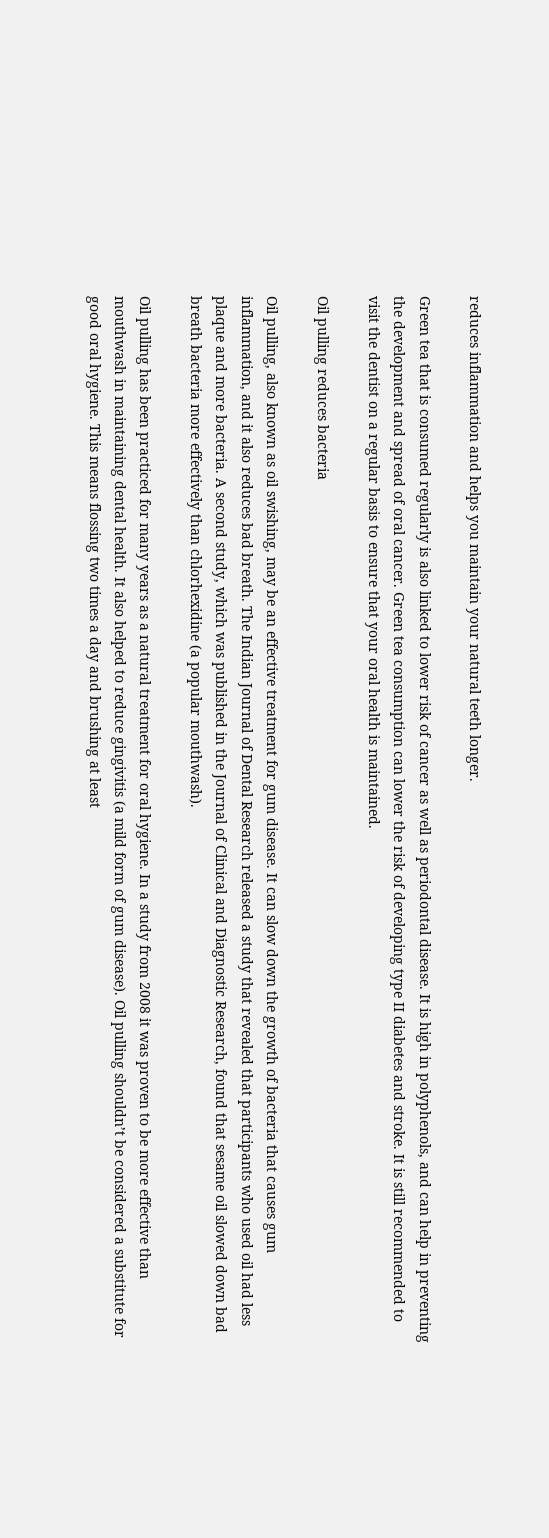reduces inflammation and helps you maintain your natural teeth longer.

Green tea that is consumed regularly is also linked to lower risk of cancer as well as periodontal disease. It is high in polyphenols, and can help in preventing the development and spread of oral cancer. Green tea consumption can lower the risk of developing type II diabetes and stroke. It is still recommended to visit the dentist on a regular basis to ensure that your oral health is maintained.

Oil pulling reduces bacteria

Oil pulling, also known as oil swishing, may be an effective treatment for gum disease. It can slow down the growth of bacteria that causes gum inflammation, and it also reduces bad breath. The Indian Journal of Dental Research released a study that revealed that participants who used oil had less plaque and more bacteria. A second study, which was published in the Journal of Clinical and Diagnostic Research, found that sesame oil slowed down bad breath bacteria more effectively than chlorhexidine (a popular mouthwash).

Oil pulling has been practiced for many years as a natural treatment for oral hygiene. In a study from 2008 it was proven to be more effective than mouthwash in maintaining dental health. It also helped to reduce gingivitis (a mild form of gum disease). Oil pulling shouldn’t be considered a substitute for good oral hygiene. This means flossing two times a day and brushing at least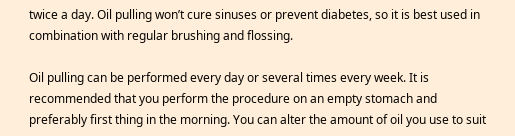twice a day. Oil pulling won’t cure sinuses or prevent diabetes, so it is best used in combination with regular brushing and flossing.

Oil pulling can be performed every day or several times every week. It is recommended that you perform the procedure on an empty stomach and preferably first thing in the morning. You can alter the amount of oil you use to suit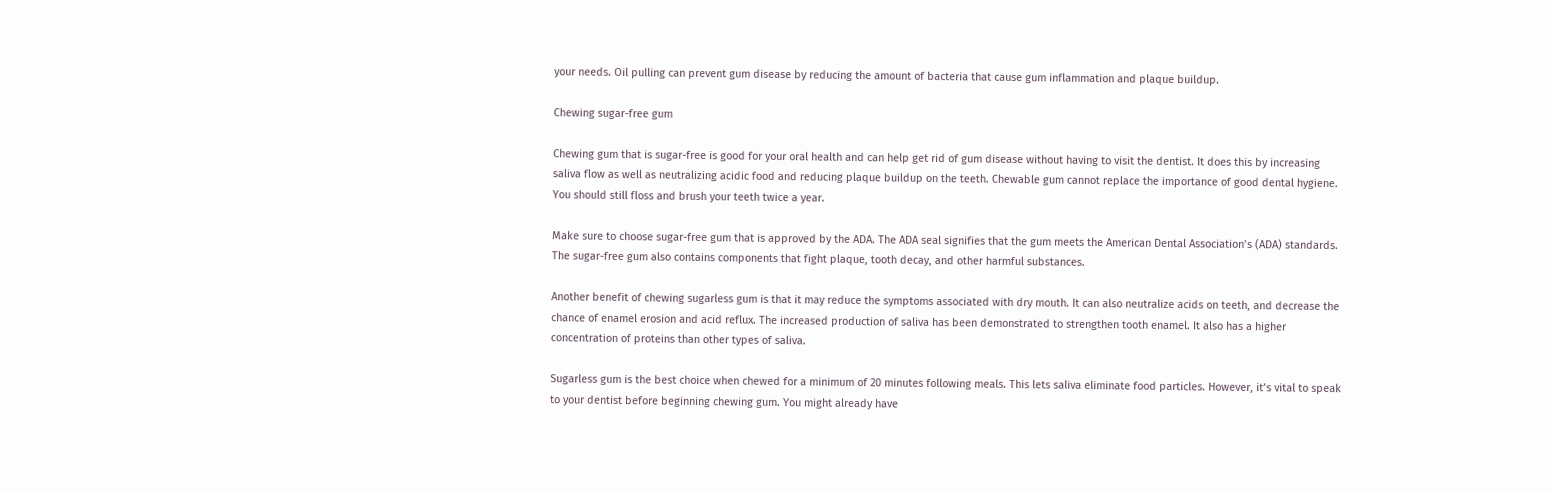your needs. Oil pulling can prevent gum disease by reducing the amount of bacteria that cause gum inflammation and plaque buildup.

Chewing sugar-free gum

Chewing gum that is sugar-free is good for your oral health and can help get rid of gum disease without having to visit the dentist. It does this by increasing saliva flow as well as neutralizing acidic food and reducing plaque buildup on the teeth. Chewable gum cannot replace the importance of good dental hygiene. You should still floss and brush your teeth twice a year.

Make sure to choose sugar-free gum that is approved by the ADA. The ADA seal signifies that the gum meets the American Dental Association’s (ADA) standards. The sugar-free gum also contains components that fight plaque, tooth decay, and other harmful substances.

Another benefit of chewing sugarless gum is that it may reduce the symptoms associated with dry mouth. It can also neutralize acids on teeth, and decrease the chance of enamel erosion and acid reflux. The increased production of saliva has been demonstrated to strengthen tooth enamel. It also has a higher concentration of proteins than other types of saliva.

Sugarless gum is the best choice when chewed for a minimum of 20 minutes following meals. This lets saliva eliminate food particles. However, it’s vital to speak to your dentist before beginning chewing gum. You might already have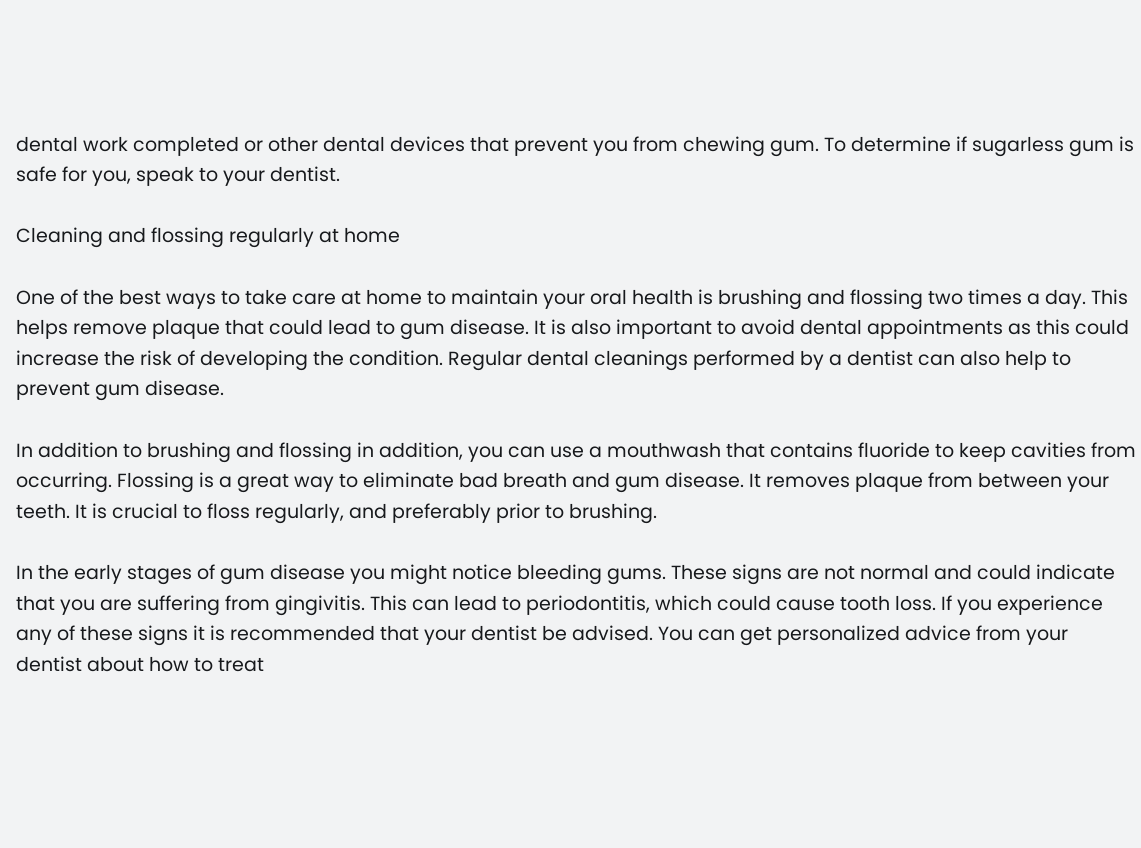dental work completed or other dental devices that prevent you from chewing gum. To determine if sugarless gum is safe for you, speak to your dentist.

Cleaning and flossing regularly at home

One of the best ways to take care at home to maintain your oral health is brushing and flossing two times a day. This helps remove plaque that could lead to gum disease. It is also important to avoid dental appointments as this could increase the risk of developing the condition. Regular dental cleanings performed by a dentist can also help to prevent gum disease.

In addition to brushing and flossing in addition, you can use a mouthwash that contains fluoride to keep cavities from occurring. Flossing is a great way to eliminate bad breath and gum disease. It removes plaque from between your teeth. It is crucial to floss regularly, and preferably prior to brushing.

In the early stages of gum disease you might notice bleeding gums. These signs are not normal and could indicate that you are suffering from gingivitis. This can lead to periodontitis, which could cause tooth loss. If you experience any of these signs it is recommended that your dentist be advised. You can get personalized advice from your dentist about how to treat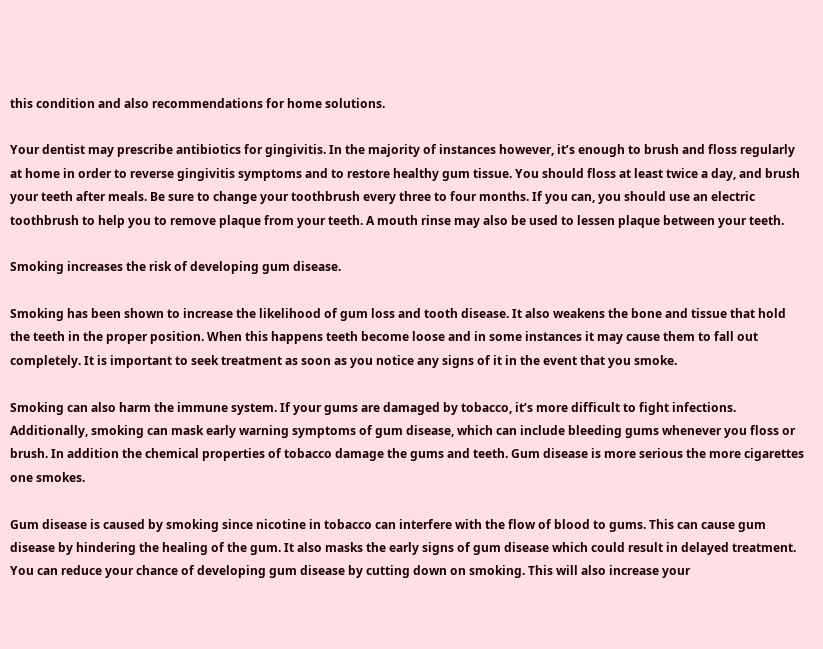this condition and also recommendations for home solutions.

Your dentist may prescribe antibiotics for gingivitis. In the majority of instances however, it’s enough to brush and floss regularly at home in order to reverse gingivitis symptoms and to restore healthy gum tissue. You should floss at least twice a day, and brush your teeth after meals. Be sure to change your toothbrush every three to four months. If you can, you should use an electric toothbrush to help you to remove plaque from your teeth. A mouth rinse may also be used to lessen plaque between your teeth.

Smoking increases the risk of developing gum disease.

Smoking has been shown to increase the likelihood of gum loss and tooth disease. It also weakens the bone and tissue that hold the teeth in the proper position. When this happens teeth become loose and in some instances it may cause them to fall out completely. It is important to seek treatment as soon as you notice any signs of it in the event that you smoke.

Smoking can also harm the immune system. If your gums are damaged by tobacco, it’s more difficult to fight infections. Additionally, smoking can mask early warning symptoms of gum disease, which can include bleeding gums whenever you floss or brush. In addition the chemical properties of tobacco damage the gums and teeth. Gum disease is more serious the more cigarettes one smokes.

Gum disease is caused by smoking since nicotine in tobacco can interfere with the flow of blood to gums. This can cause gum disease by hindering the healing of the gum. It also masks the early signs of gum disease which could result in delayed treatment. You can reduce your chance of developing gum disease by cutting down on smoking. This will also increase your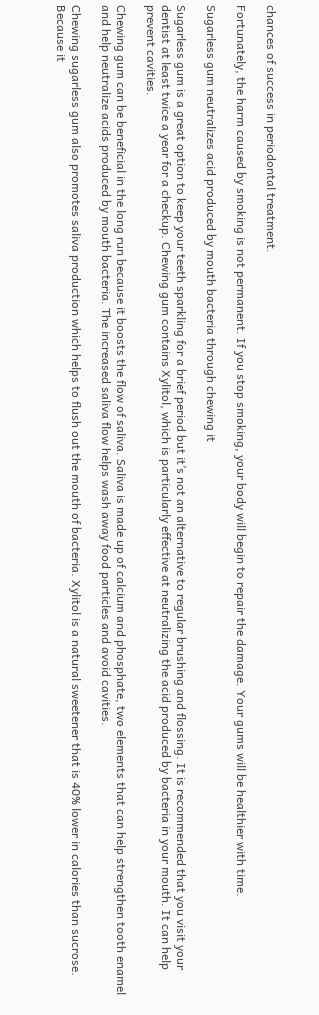chances of success in periodontal treatment.

Fortunately, the harm caused by smoking is not permanent. If you stop smoking, your body will begin to repair the damage. Your gums will be healthier with time.

Sugarless gum neutralizes acid produced by mouth bacteria through chewing it

Sugarless gum is a great option to keep your teeth sparkling for a brief period but it’s not an alternative to regular brushing and flossing. It is recommended that you visit your dentist at least twice a year for a checkup. Chewing gum contains Xylitol, which is particularly effective at neutralizing the acid produced by bacteria in your mouth. It can help prevent cavities.

Chewing gum can be beneficial in the long run because it boosts the flow of saliva. Saliva is made up of calcium and phosphate, two elements that can help strengthen tooth enamel and help neutralize acids produced by mouth bacteria. The increased saliva flow helps wash away food particles and avoid cavities.

Chewing sugarless gum also promotes saliva production which helps to flush out the mouth of bacteria. Xylitol is a natural sweetener that is 40% lower in calories than sucrose. Because it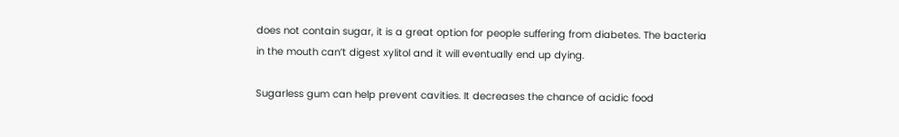does not contain sugar, it is a great option for people suffering from diabetes. The bacteria in the mouth can’t digest xylitol and it will eventually end up dying.

Sugarless gum can help prevent cavities. It decreases the chance of acidic food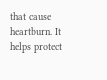that cause heartburn. It helps protect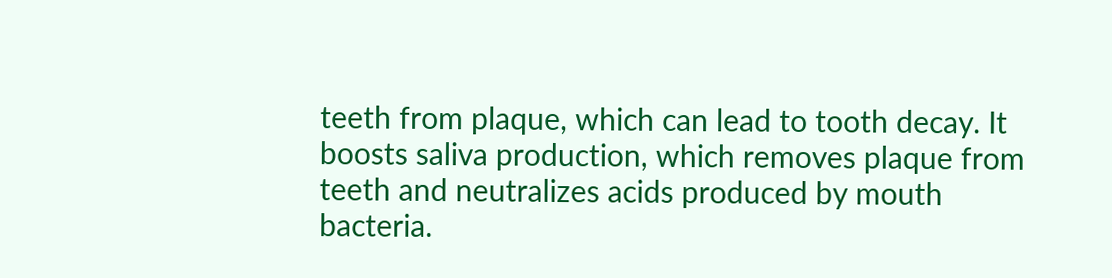teeth from plaque, which can lead to tooth decay. It boosts saliva production, which removes plaque from teeth and neutralizes acids produced by mouth bacteria.